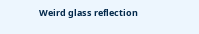Weird glass reflection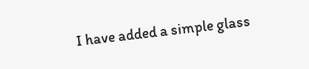I have added a simple glass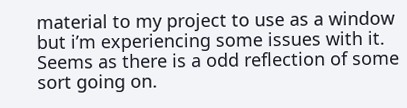material to my project to use as a window but i’m experiencing some issues with it. Seems as there is a odd reflection of some sort going on.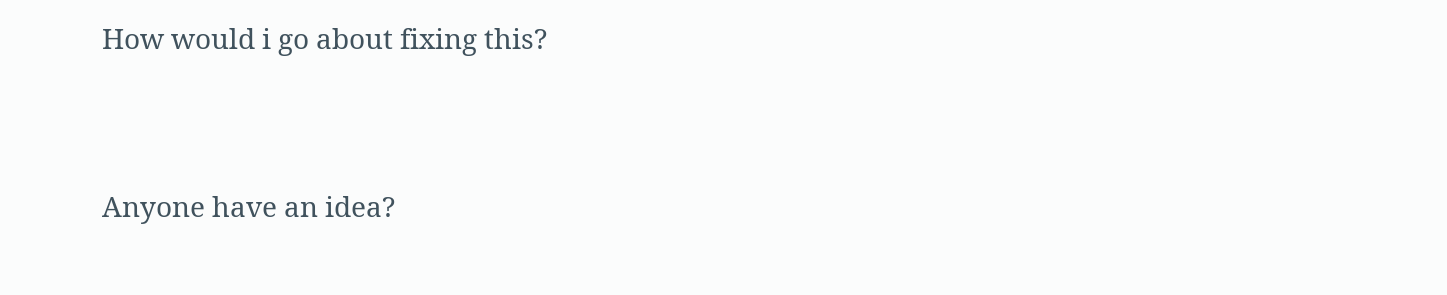How would i go about fixing this?


Anyone have an idea?